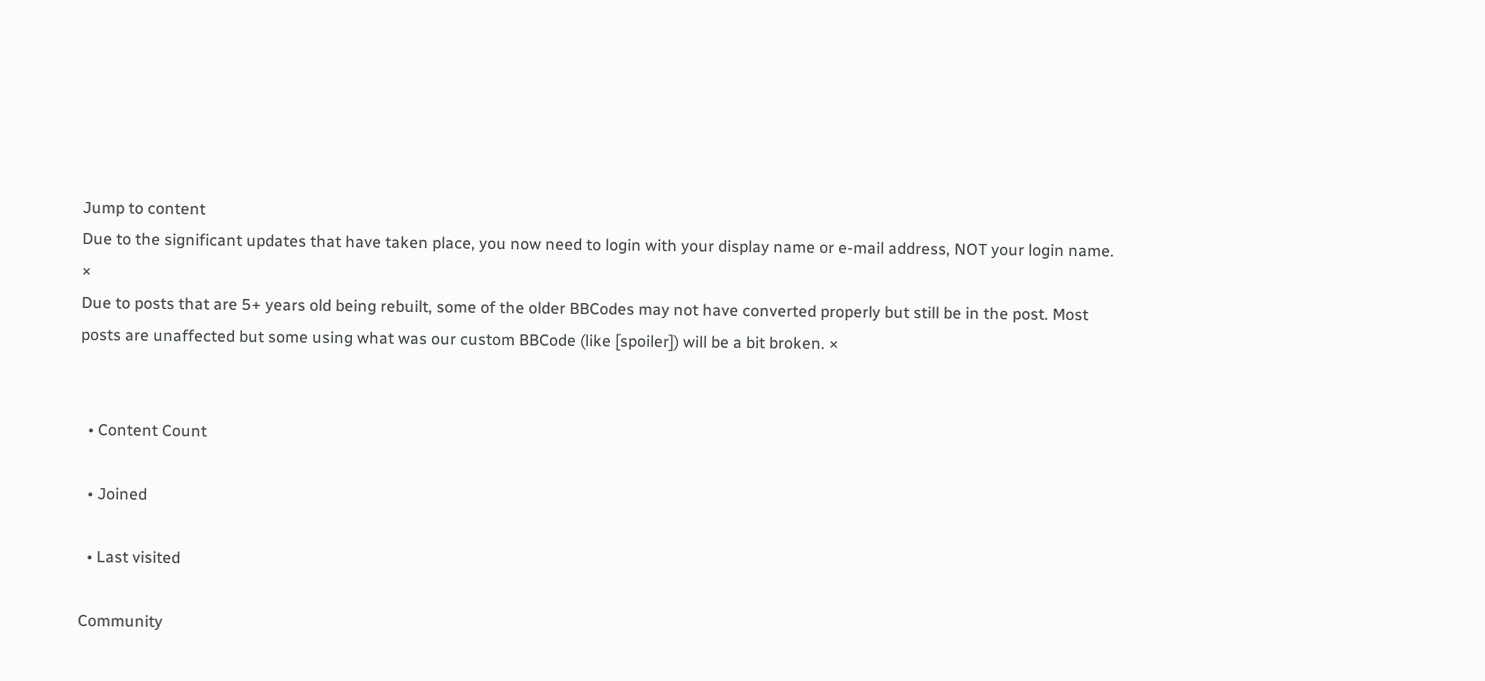Jump to content
Due to the significant updates that have taken place, you now need to login with your display name or e-mail address, NOT your login name. ×
Due to posts that are 5+ years old being rebuilt, some of the older BBCodes may not have converted properly but still be in the post. Most posts are unaffected but some using what was our custom BBCode (like [spoiler]) will be a bit broken. ×


  • Content Count

  • Joined

  • Last visited

Community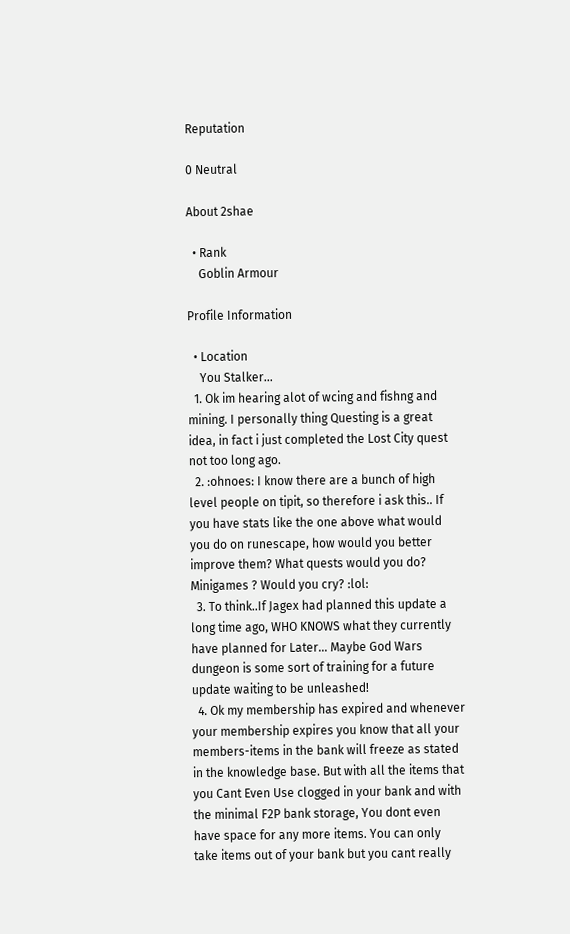Reputation

0 Neutral

About 2shae

  • Rank
    Goblin Armour

Profile Information

  • Location
    You Stalker...
  1. Ok im hearing alot of wcing and fishng and mining. I personally thing Questing is a great idea, in fact i just completed the Lost City quest not too long ago.
  2. :ohnoes: I know there are a bunch of high level people on tipit, so therefore i ask this.. If you have stats like the one above what would you do on runescape, how would you better improve them? What quests would you do? Minigames ? Would you cry? :lol:
  3. To think..If Jagex had planned this update a long time ago, WHO KNOWS what they currently have planned for Later... Maybe God Wars dungeon is some sort of training for a future update waiting to be unleashed!
  4. Ok my membership has expired and whenever your membership expires you know that all your members-items in the bank will freeze as stated in the knowledge base. But with all the items that you Cant Even Use clogged in your bank and with the minimal F2P bank storage, You dont even have space for any more items. You can only take items out of your bank but you cant really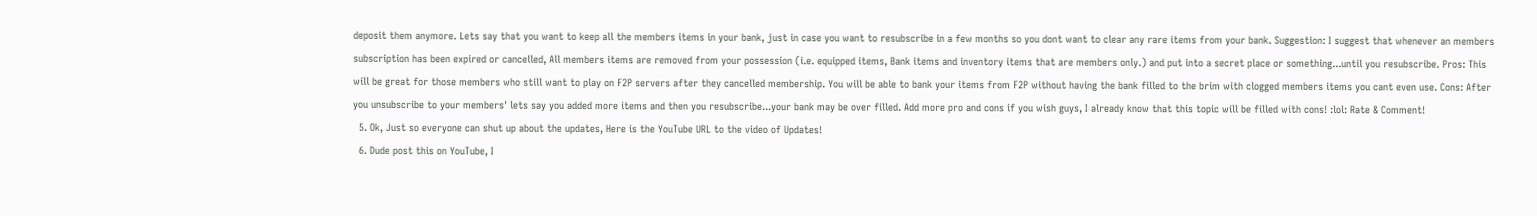deposit them anymore. Lets say that you want to keep all the members items in your bank, just in case you want to resubscribe in a few months so you dont want to clear any rare items from your bank. Suggestion: I suggest that whenever an members subscription has been expired or cancelled, All members items are removed from your possession (i.e. equipped items, Bank items and inventory items that are members only.) and put into a secret place or something...until you resubscribe. Pros: This will be great for those members who still want to play on F2P servers after they cancelled membership. You will be able to bank your items from F2P without having the bank filled to the brim with clogged members items you cant even use. Cons: After you unsubscribe to your members' lets say you added more items and then you resubscribe...your bank may be over filled. Add more pro and cons if you wish guys, I already know that this topic will be filled with cons! :lol: Rate & Comment!
  5. Ok, Just so everyone can shut up about the updates, Here is the YouTube URL to the video of Updates!
  6. Dude post this on YouTube, I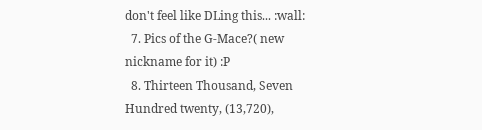don't feel like DLing this... :wall:
  7. Pics of the G-Mace?( new nickname for it) :P
  8. Thirteen Thousand, Seven Hundred twenty, (13,720),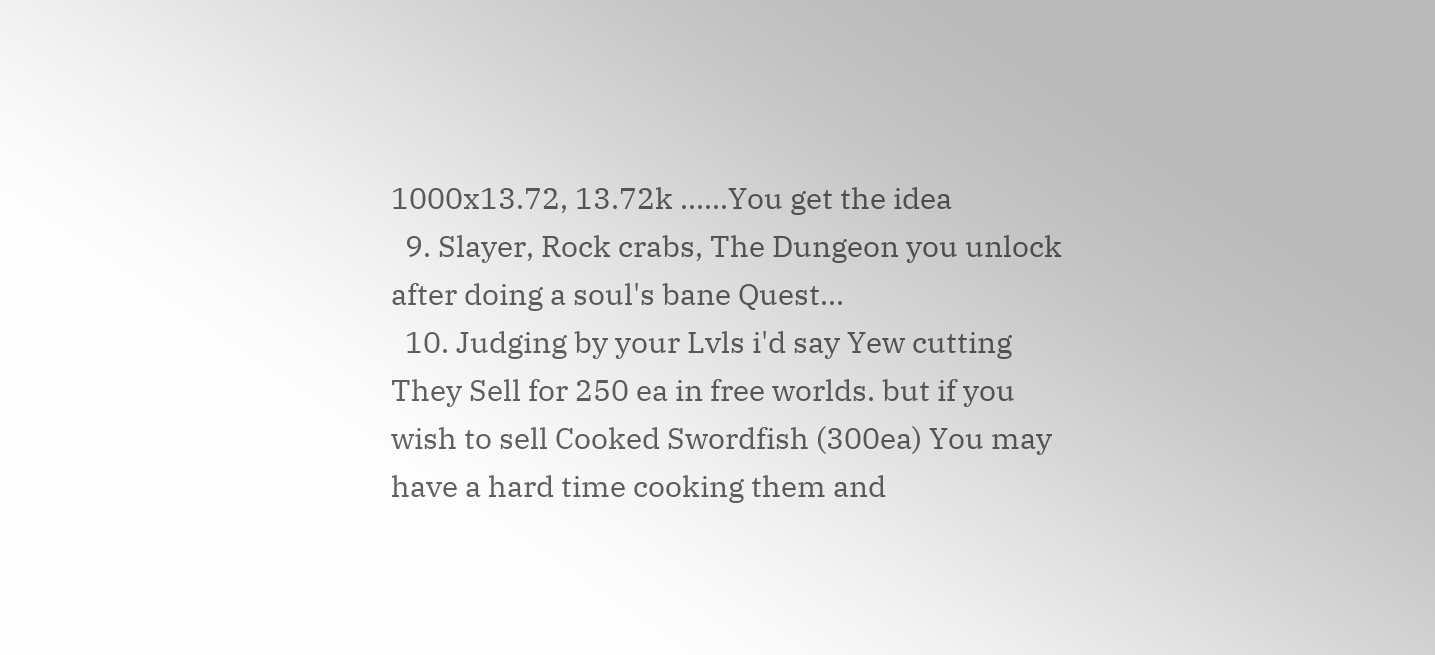1000x13.72, 13.72k ......You get the idea
  9. Slayer, Rock crabs, The Dungeon you unlock after doing a soul's bane Quest...
  10. Judging by your Lvls i'd say Yew cutting They Sell for 250 ea in free worlds. but if you wish to sell Cooked Swordfish (300ea) You may have a hard time cooking them and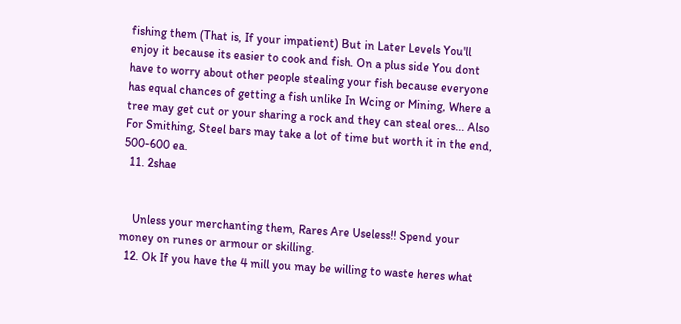fishing them (That is, If your impatient) But in Later Levels You'll enjoy it because its easier to cook and fish. On a plus side You dont have to worry about other people stealing your fish because everyone has equal chances of getting a fish unlike In Wcing or Mining, Where a tree may get cut or your sharing a rock and they can steal ores... Also For Smithing, Steel bars may take a lot of time but worth it in the end, 500-600 ea.
  11. 2shae


    Unless your merchanting them, Rares Are Useless!! Spend your money on runes or armour or skilling.
  12. Ok If you have the 4 mill you may be willing to waste heres what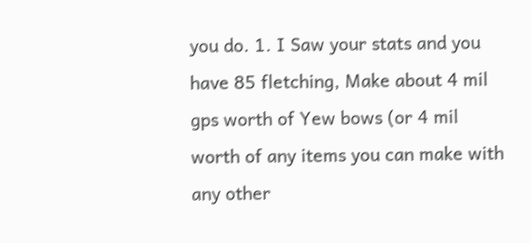you do. 1. I Saw your stats and you have 85 fletching, Make about 4 mil gps worth of Yew bows (or 4 mil worth of any items you can make with any other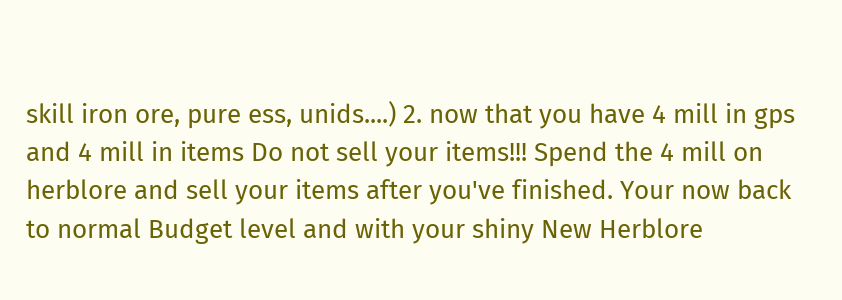skill iron ore, pure ess, unids....) 2. now that you have 4 mill in gps and 4 mill in items Do not sell your items!!! Spend the 4 mill on herblore and sell your items after you've finished. Your now back to normal Budget level and with your shiny New Herblore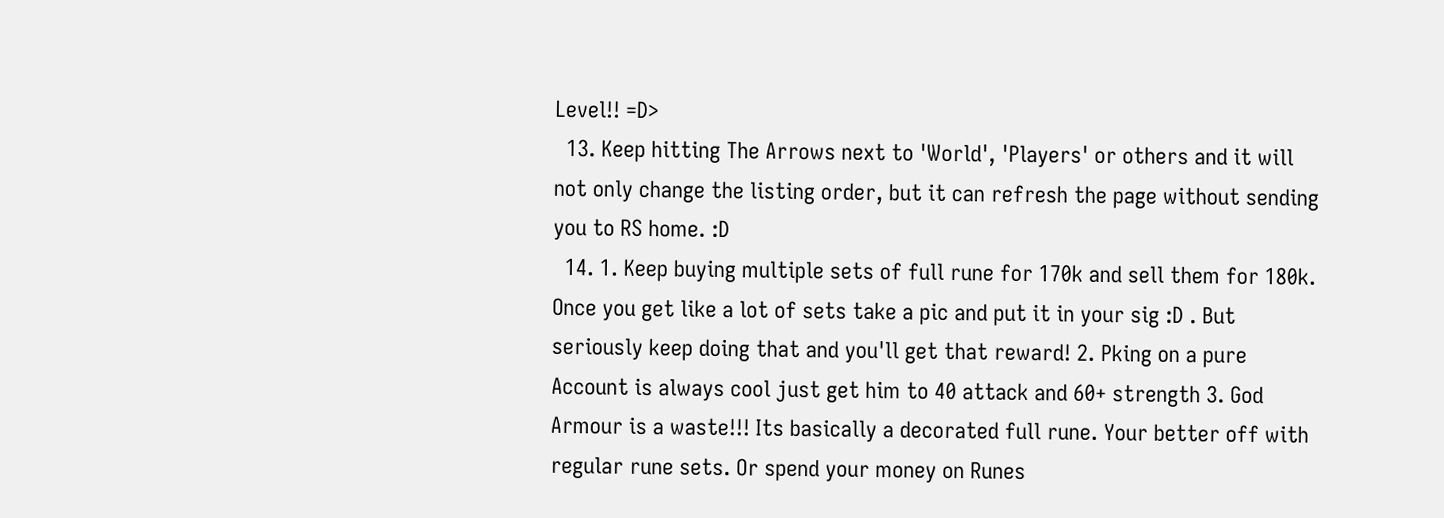Level!! =D>
  13. Keep hitting The Arrows next to 'World', 'Players' or others and it will not only change the listing order, but it can refresh the page without sending you to RS home. :D
  14. 1. Keep buying multiple sets of full rune for 170k and sell them for 180k. Once you get like a lot of sets take a pic and put it in your sig :D . But seriously keep doing that and you'll get that reward! 2. Pking on a pure Account is always cool just get him to 40 attack and 60+ strength 3. God Armour is a waste!!! Its basically a decorated full rune. Your better off with regular rune sets. Or spend your money on Runes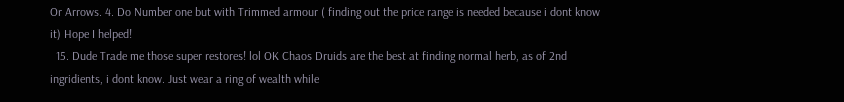Or Arrows. 4. Do Number one but with Trimmed armour ( finding out the price range is needed because i dont know it) Hope I helped!
  15. Dude Trade me those super restores! lol OK Chaos Druids are the best at finding normal herb, as of 2nd ingridients, i dont know. Just wear a ring of wealth while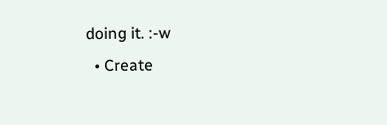doing it. :-w
  • Create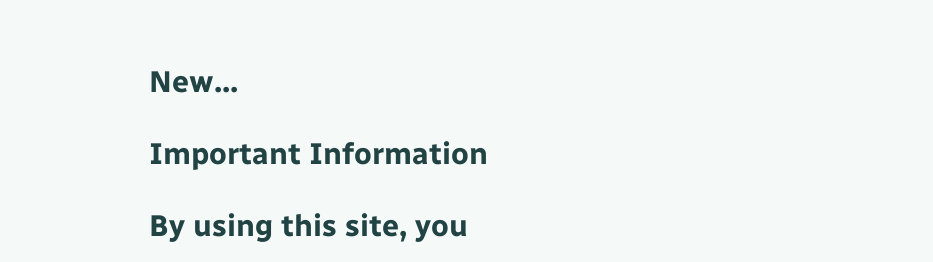New...

Important Information

By using this site, you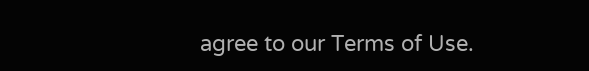agree to our Terms of Use.